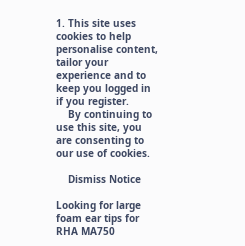1. This site uses cookies to help personalise content, tailor your experience and to keep you logged in if you register.
    By continuing to use this site, you are consenting to our use of cookies.

    Dismiss Notice

Looking for large foam ear tips for RHA MA750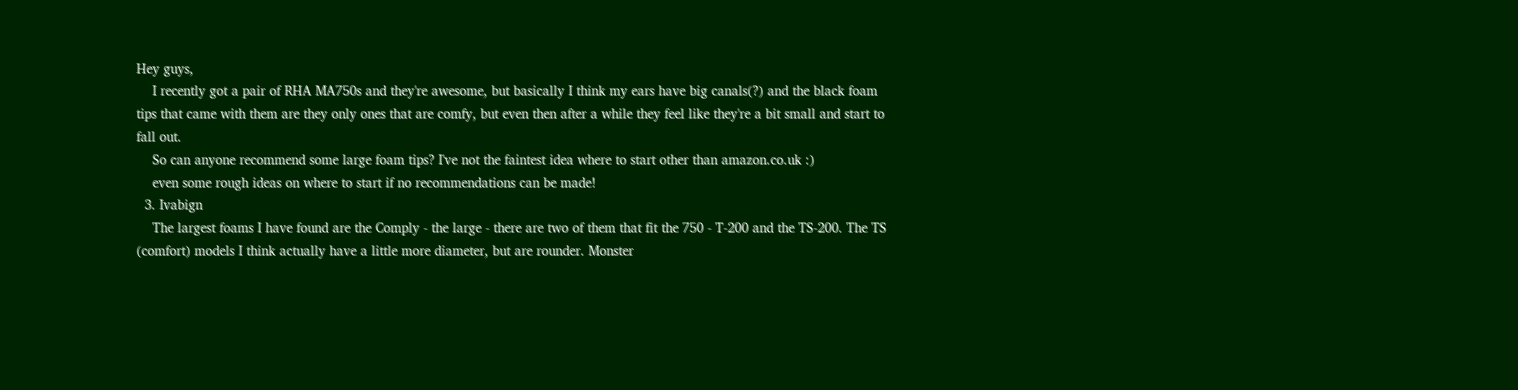Hey guys,
    I recently got a pair of RHA MA750s and they're awesome, but basically I think my ears have big canals(?) and the black foam tips that came with them are they only ones that are comfy, but even then after a while they feel like they're a bit small and start to fall out.
    So can anyone recommend some large foam tips? I've not the faintest idea where to start other than amazon.co.uk :)
    even some rough ideas on where to start if no recommendations can be made!
  3. Ivabign
    The largest foams I have found are the Comply - the large - there are two of them that fit the 750 - T-200 and the TS-200. The TS (comfort) models I think actually have a little more diameter, but are rounder. Monster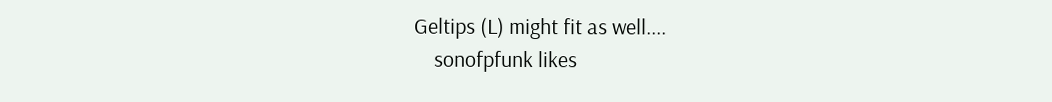Geltips (L) might fit as well....
    sonofpfunk likes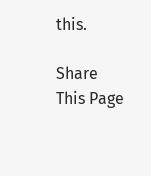this.

Share This Page